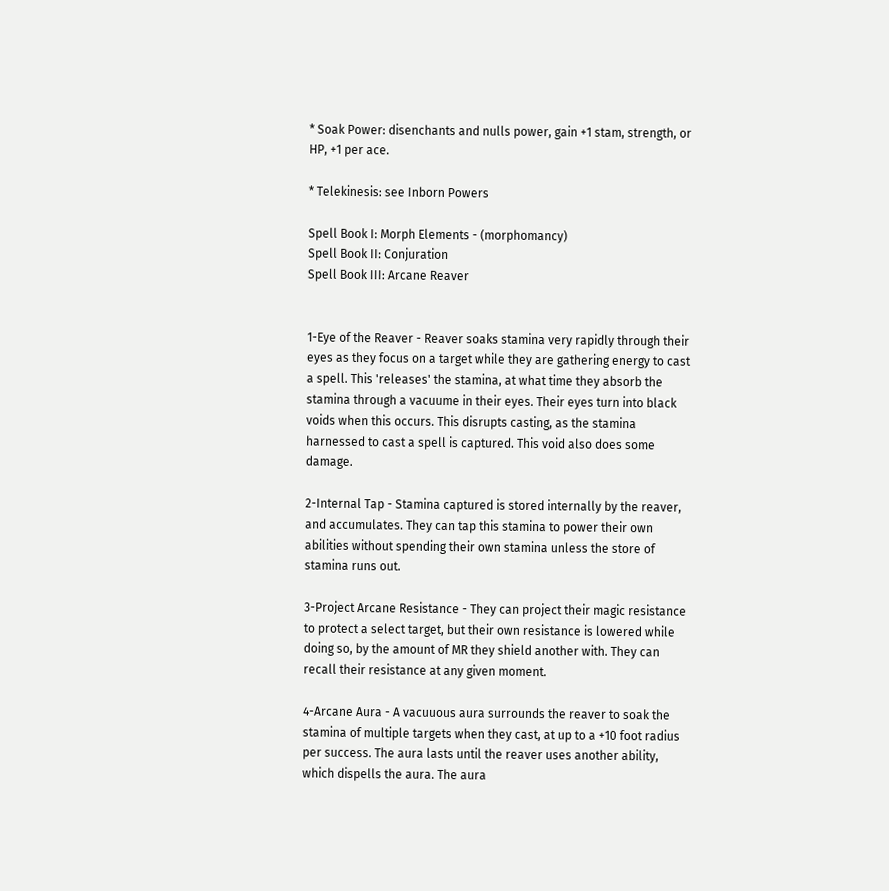* Soak Power: disenchants and nulls power, gain +1 stam, strength, or HP, +1 per ace.

* Telekinesis: see Inborn Powers

Spell Book I: Morph Elements - (morphomancy)
Spell Book II: Conjuration
Spell Book III: Arcane Reaver


1-Eye of the Reaver - Reaver soaks stamina very rapidly through their eyes as they focus on a target while they are gathering energy to cast a spell. This 'releases' the stamina, at what time they absorb the stamina through a vacuume in their eyes. Their eyes turn into black voids when this occurs. This disrupts casting, as the stamina harnessed to cast a spell is captured. This void also does some damage.

2-Internal Tap - Stamina captured is stored internally by the reaver, and accumulates. They can tap this stamina to power their own abilities without spending their own stamina unless the store of stamina runs out.

3-Project Arcane Resistance - They can project their magic resistance to protect a select target, but their own resistance is lowered while doing so, by the amount of MR they shield another with. They can recall their resistance at any given moment.

4-Arcane Aura - A vacuuous aura surrounds the reaver to soak the stamina of multiple targets when they cast, at up to a +10 foot radius per success. The aura lasts until the reaver uses another ability, which dispells the aura. The aura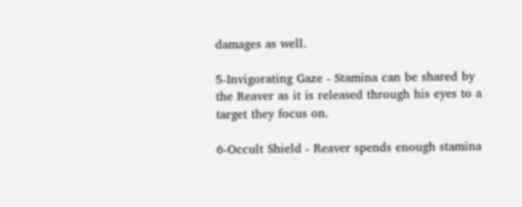damages as well.

5-Invigorating Gaze - Stamina can be shared by the Reaver as it is released through his eyes to a target they focus on.

6-Occult Shield - Reaver spends enough stamina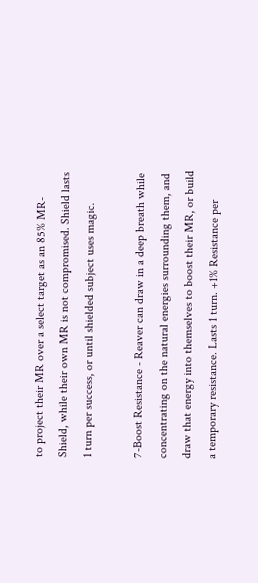to project their MR over a select target as an 85% MR-Shield, while their own MR is not compromised. Shield lasts 1 turn per success, or until shielded subject uses magic.

7-Boost Resistance - Reaver can draw in a deep breath while concentrating on the natural energies surrounding them, and draw that energy into themselves to boost their MR, or build a temporary resistance. Lasts 1 turn. +1% Resistance per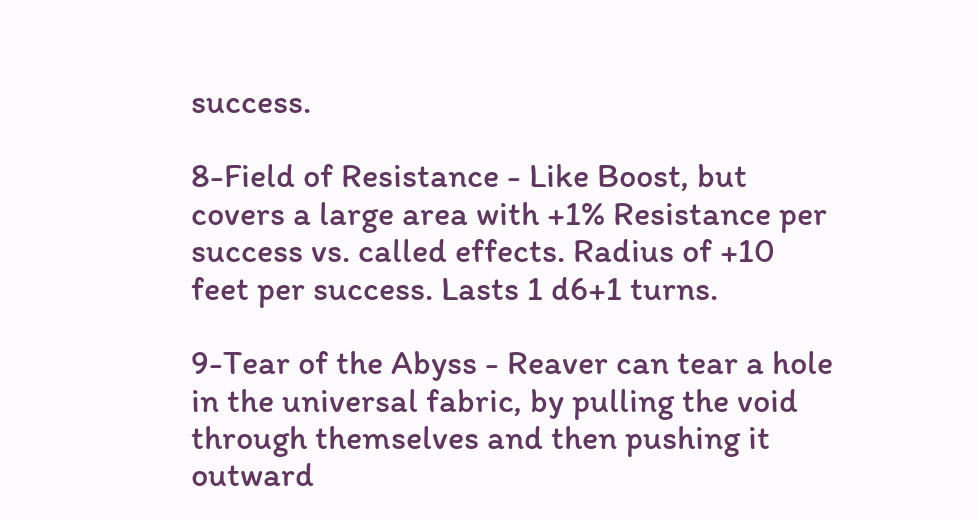success.

8-Field of Resistance - Like Boost, but covers a large area with +1% Resistance per success vs. called effects. Radius of +10 feet per success. Lasts 1 d6+1 turns.

9-Tear of the Abyss - Reaver can tear a hole in the universal fabric, by pulling the void through themselves and then pushing it outward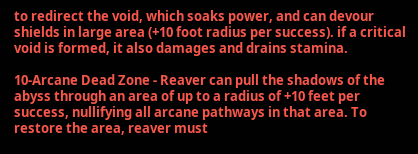to redirect the void, which soaks power, and can devour shields in large area (+10 foot radius per success). if a critical void is formed, it also damages and drains stamina.

10-Arcane Dead Zone - Reaver can pull the shadows of the abyss through an area of up to a radius of +10 feet per success, nullifying all arcane pathways in that area. To restore the area, reaver must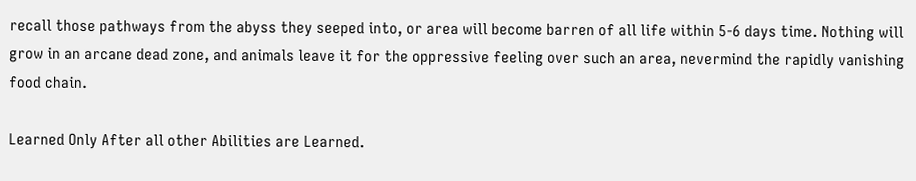recall those pathways from the abyss they seeped into, or area will become barren of all life within 5-6 days time. Nothing will grow in an arcane dead zone, and animals leave it for the oppressive feeling over such an area, nevermind the rapidly vanishing food chain.

Learned Only After all other Abilities are Learned.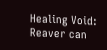Healing Void: Reaver can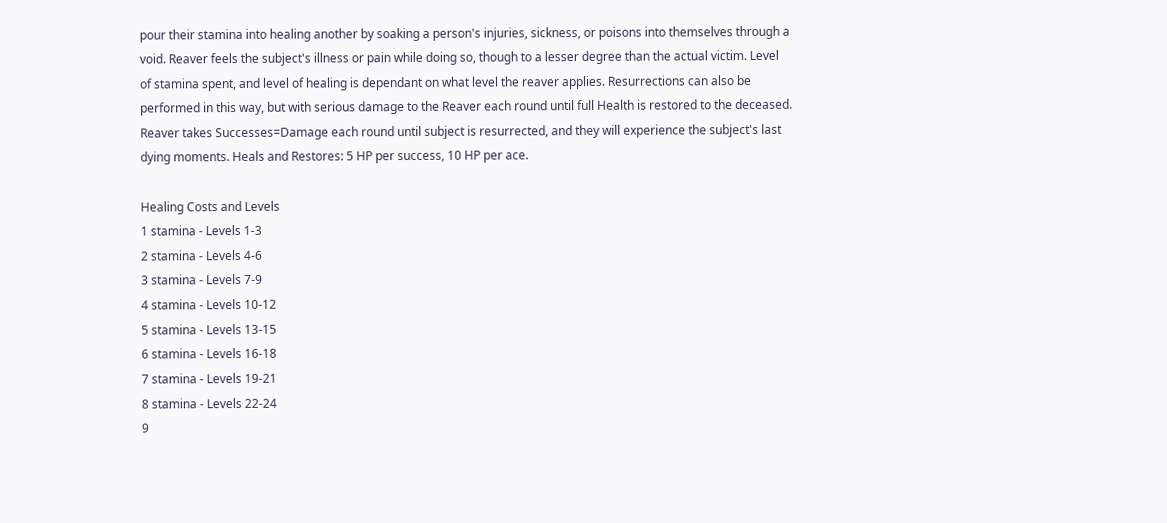pour their stamina into healing another by soaking a person's injuries, sickness, or poisons into themselves through a void. Reaver feels the subject's illness or pain while doing so, though to a lesser degree than the actual victim. Level of stamina spent, and level of healing is dependant on what level the reaver applies. Resurrections can also be performed in this way, but with serious damage to the Reaver each round until full Health is restored to the deceased. Reaver takes Successes=Damage each round until subject is resurrected, and they will experience the subject's last dying moments. Heals and Restores: 5 HP per success, 10 HP per ace.

Healing Costs and Levels
1 stamina - Levels 1-3
2 stamina - Levels 4-6
3 stamina - Levels 7-9
4 stamina - Levels 10-12
5 stamina - Levels 13-15
6 stamina - Levels 16-18
7 stamina - Levels 19-21
8 stamina - Levels 22-24
9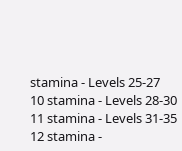stamina - Levels 25-27
10 stamina - Levels 28-30
11 stamina - Levels 31-35
12 stamina -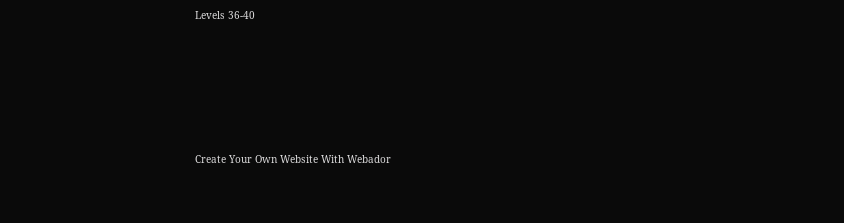Levels 36-40











Create Your Own Website With Webador